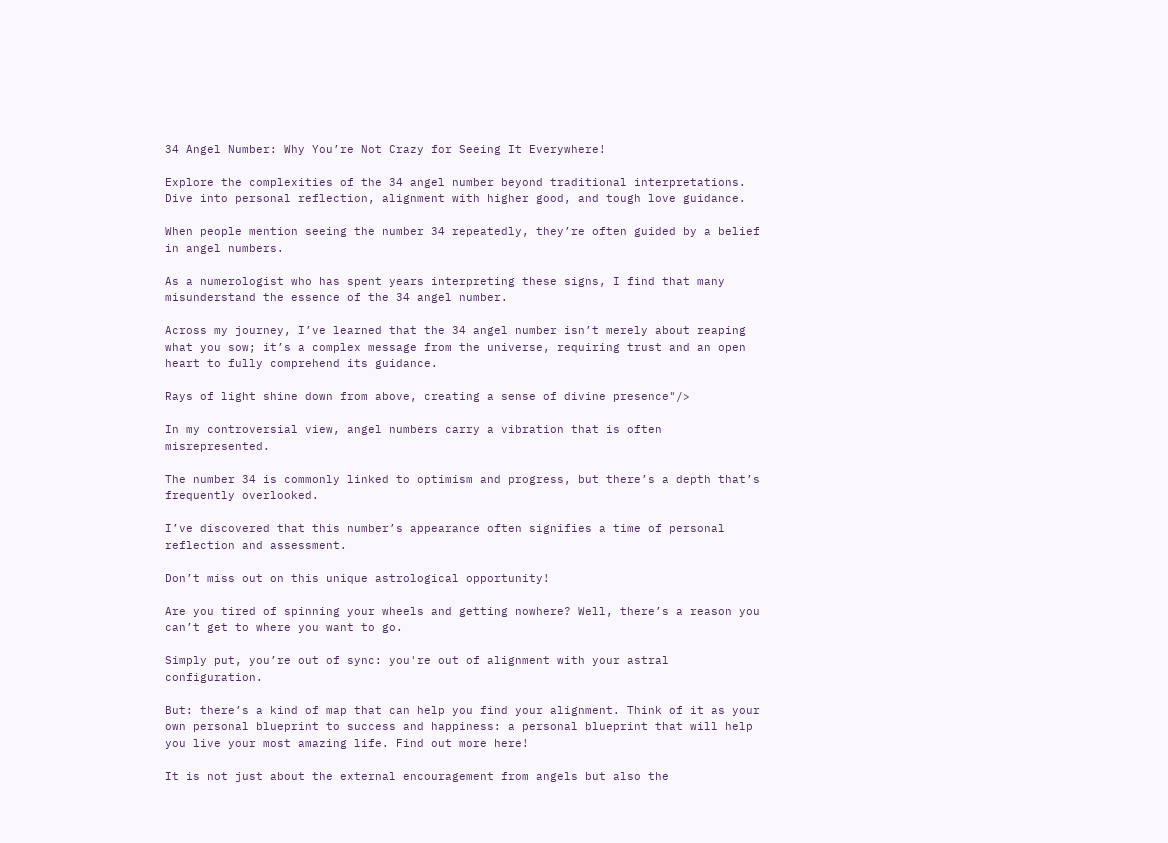34 Angel Number: Why You’re Not Crazy for Seeing It Everywhere!

Explore the complexities of the 34 angel number beyond traditional interpretations. Dive into personal reflection, alignment with higher good, and tough love guidance.

When people mention seeing the number 34 repeatedly, they’re often guided by a belief in angel numbers.

As a numerologist who has spent years interpreting these signs, I find that many misunderstand the essence of the 34 angel number.

Across my journey, I’ve learned that the 34 angel number isn’t merely about reaping what you sow; it’s a complex message from the universe, requiring trust and an open heart to fully comprehend its guidance.

Rays of light shine down from above, creating a sense of divine presence"/>

In my controversial view, angel numbers carry a vibration that is often misrepresented.

The number 34 is commonly linked to optimism and progress, but there’s a depth that’s frequently overlooked.

I’ve discovered that this number’s appearance often signifies a time of personal reflection and assessment.

Don’t miss out on this unique astrological opportunity!

Are you tired of spinning your wheels and getting nowhere? Well, there’s a reason you can’t get to where you want to go.

Simply put, you’re out of sync: you're out of alignment with your astral configuration.

But: there’s a kind of map that can help you find your alignment. Think of it as your own personal blueprint to success and happiness: a personal blueprint that will help you live your most amazing life. Find out more here!

It is not just about the external encouragement from angels but also the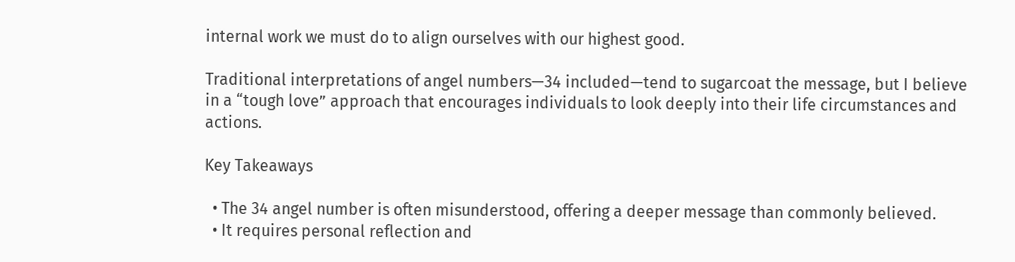internal work we must do to align ourselves with our highest good.

Traditional interpretations of angel numbers—34 included—tend to sugarcoat the message, but I believe in a “tough love” approach that encourages individuals to look deeply into their life circumstances and actions.

Key Takeaways

  • The 34 angel number is often misunderstood, offering a deeper message than commonly believed.
  • It requires personal reflection and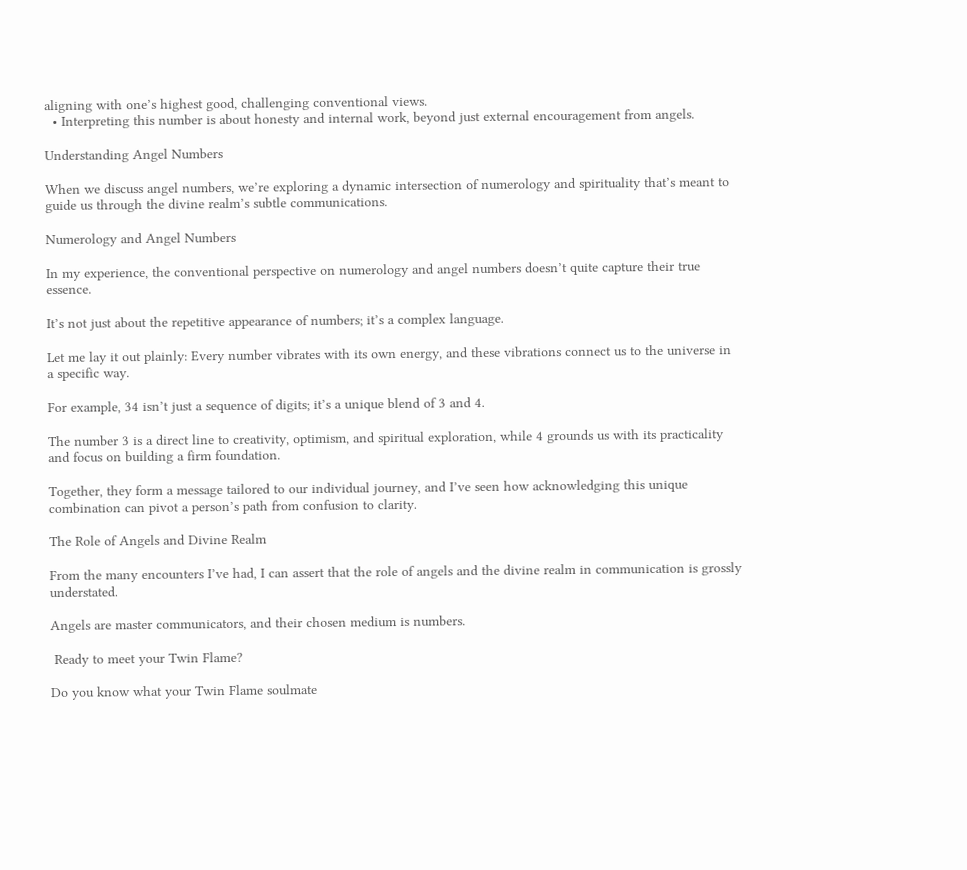aligning with one’s highest good, challenging conventional views.
  • Interpreting this number is about honesty and internal work, beyond just external encouragement from angels.

Understanding Angel Numbers

When we discuss angel numbers, we’re exploring a dynamic intersection of numerology and spirituality that’s meant to guide us through the divine realm’s subtle communications.

Numerology and Angel Numbers

In my experience, the conventional perspective on numerology and angel numbers doesn’t quite capture their true essence.

It’s not just about the repetitive appearance of numbers; it’s a complex language.

Let me lay it out plainly: Every number vibrates with its own energy, and these vibrations connect us to the universe in a specific way.

For example, 34 isn’t just a sequence of digits; it’s a unique blend of 3 and 4.

The number 3 is a direct line to creativity, optimism, and spiritual exploration, while 4 grounds us with its practicality and focus on building a firm foundation.

Together, they form a message tailored to our individual journey, and I’ve seen how acknowledging this unique combination can pivot a person’s path from confusion to clarity.

The Role of Angels and Divine Realm

From the many encounters I’ve had, I can assert that the role of angels and the divine realm in communication is grossly understated.

Angels are master communicators, and their chosen medium is numbers.

 Ready to meet your Twin Flame?

Do you know what your Twin Flame soulmate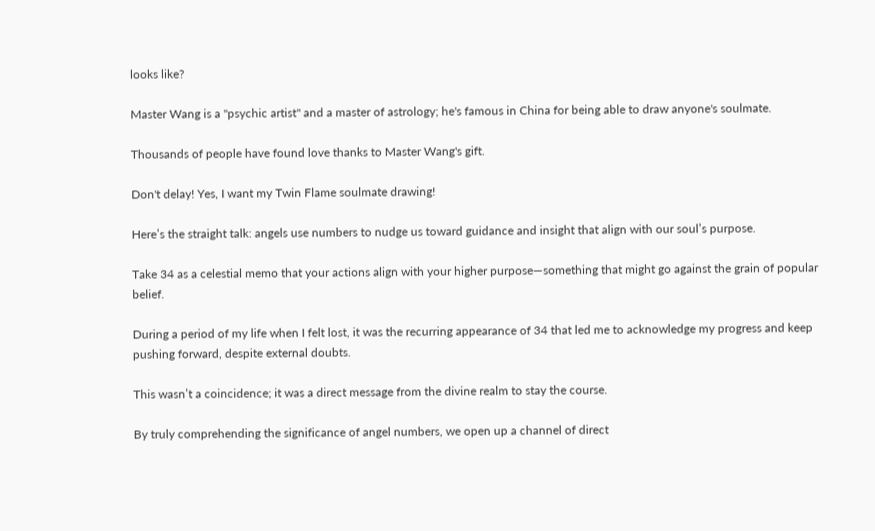looks like?

Master Wang is a "psychic artist" and a master of astrology; he's famous in China for being able to draw anyone's soulmate.

Thousands of people have found love thanks to Master Wang's gift.

Don't delay! Yes, I want my Twin Flame soulmate drawing!

Here’s the straight talk: angels use numbers to nudge us toward guidance and insight that align with our soul’s purpose.

Take 34 as a celestial memo that your actions align with your higher purpose—something that might go against the grain of popular belief.

During a period of my life when I felt lost, it was the recurring appearance of 34 that led me to acknowledge my progress and keep pushing forward, despite external doubts.

This wasn’t a coincidence; it was a direct message from the divine realm to stay the course.

By truly comprehending the significance of angel numbers, we open up a channel of direct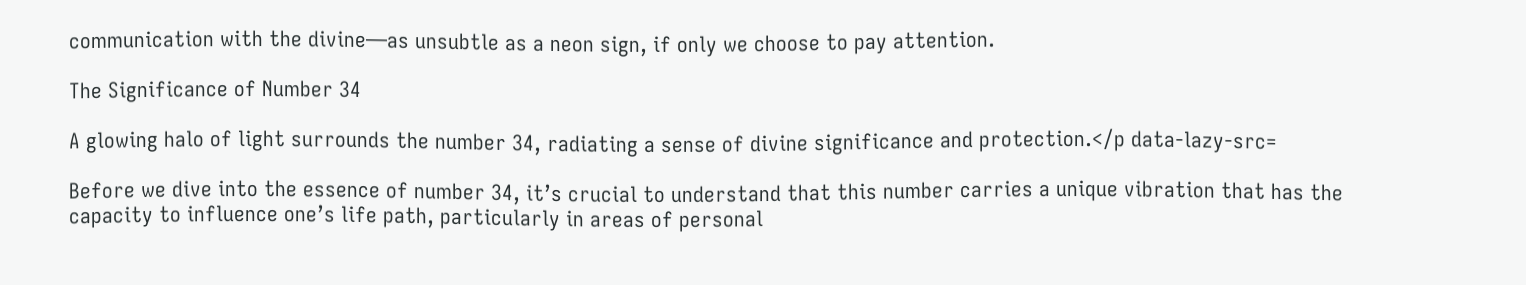communication with the divine—as unsubtle as a neon sign, if only we choose to pay attention.

The Significance of Number 34

A glowing halo of light surrounds the number 34, radiating a sense of divine significance and protection.</p data-lazy-src=

Before we dive into the essence of number 34, it’s crucial to understand that this number carries a unique vibration that has the capacity to influence one’s life path, particularly in areas of personal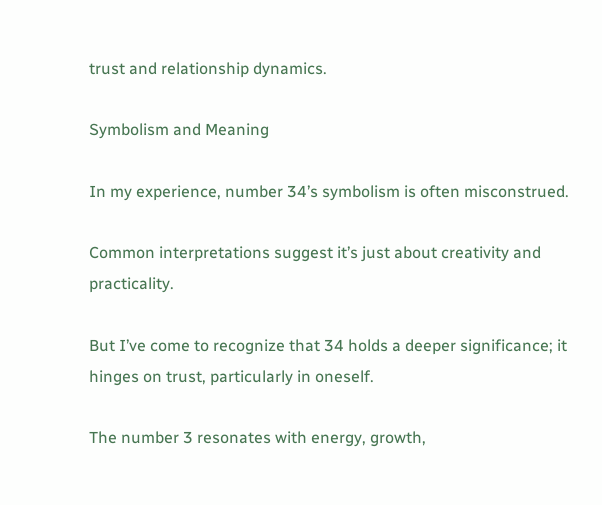trust and relationship dynamics.

Symbolism and Meaning

In my experience, number 34’s symbolism is often misconstrued.

Common interpretations suggest it’s just about creativity and practicality.

But I’ve come to recognize that 34 holds a deeper significance; it hinges on trust, particularly in oneself.

The number 3 resonates with energy, growth,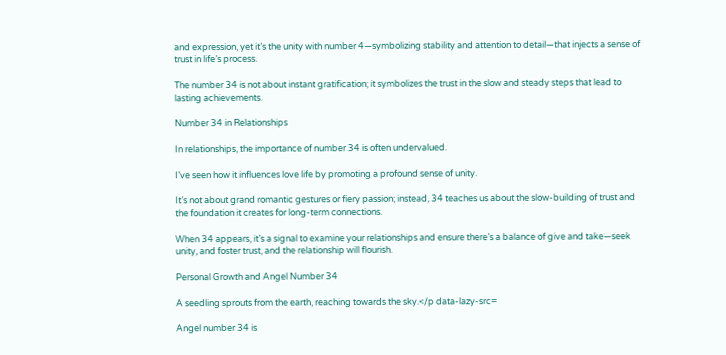and expression, yet it’s the unity with number 4—symbolizing stability and attention to detail—that injects a sense of trust in life’s process.

The number 34 is not about instant gratification; it symbolizes the trust in the slow and steady steps that lead to lasting achievements.

Number 34 in Relationships

In relationships, the importance of number 34 is often undervalued.

I’ve seen how it influences love life by promoting a profound sense of unity.

It’s not about grand romantic gestures or fiery passion; instead, 34 teaches us about the slow-building of trust and the foundation it creates for long-term connections.

When 34 appears, it’s a signal to examine your relationships and ensure there’s a balance of give and take—seek unity, and foster trust, and the relationship will flourish.

Personal Growth and Angel Number 34

A seedling sprouts from the earth, reaching towards the sky.</p data-lazy-src=

Angel number 34 is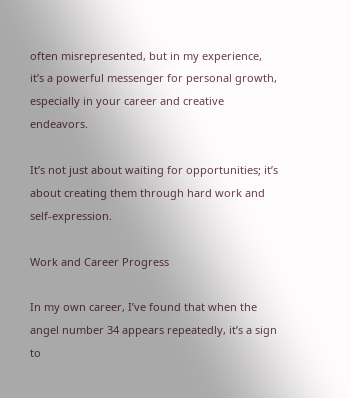often misrepresented, but in my experience, it’s a powerful messenger for personal growth, especially in your career and creative endeavors.

It’s not just about waiting for opportunities; it’s about creating them through hard work and self-expression.

Work and Career Progress

In my own career, I’ve found that when the angel number 34 appears repeatedly, it’s a sign to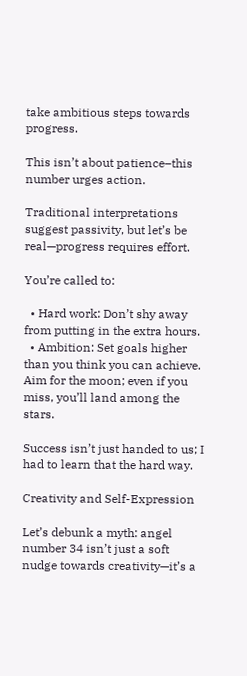take ambitious steps towards progress.

This isn’t about patience–this number urges action.

Traditional interpretations suggest passivity, but let’s be real—progress requires effort.

You’re called to:

  • Hard work: Don’t shy away from putting in the extra hours.
  • Ambition: Set goals higher than you think you can achieve. Aim for the moon; even if you miss, you’ll land among the stars.

Success isn’t just handed to us; I had to learn that the hard way.

Creativity and Self-Expression

Let’s debunk a myth: angel number 34 isn’t just a soft nudge towards creativity—it’s a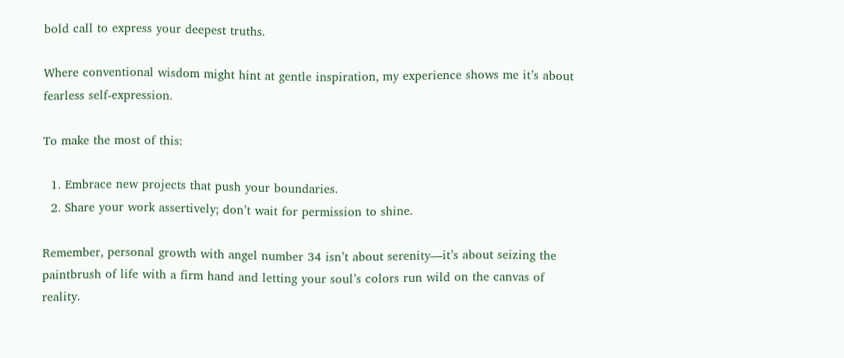bold call to express your deepest truths.

Where conventional wisdom might hint at gentle inspiration, my experience shows me it’s about fearless self-expression.

To make the most of this:

  1. Embrace new projects that push your boundaries.
  2. Share your work assertively; don’t wait for permission to shine.

Remember, personal growth with angel number 34 isn’t about serenity—it’s about seizing the paintbrush of life with a firm hand and letting your soul’s colors run wild on the canvas of reality.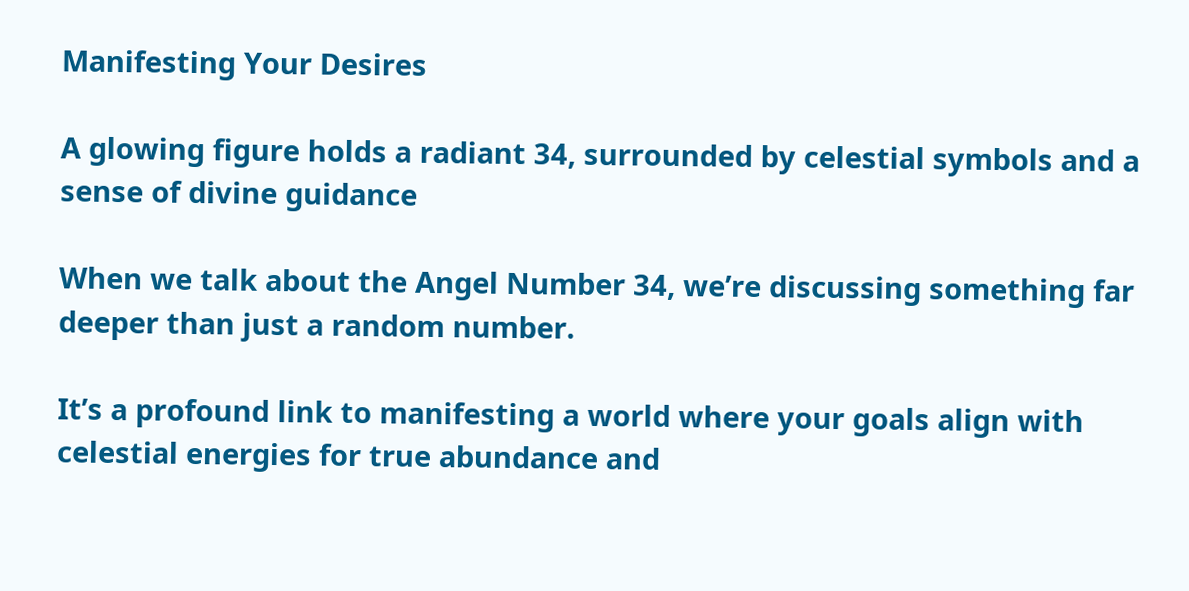Manifesting Your Desires

A glowing figure holds a radiant 34, surrounded by celestial symbols and a sense of divine guidance

When we talk about the Angel Number 34, we’re discussing something far deeper than just a random number.

It’s a profound link to manifesting a world where your goals align with celestial energies for true abundance and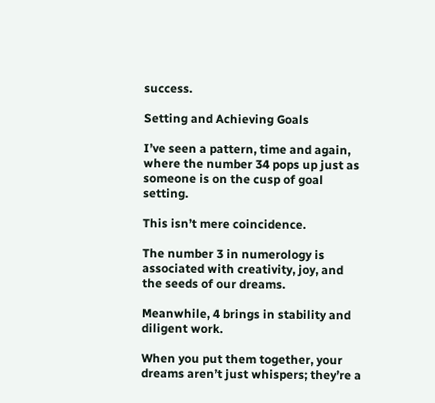success.

Setting and Achieving Goals

I’ve seen a pattern, time and again, where the number 34 pops up just as someone is on the cusp of goal setting.

This isn’t mere coincidence.

The number 3 in numerology is associated with creativity, joy, and the seeds of our dreams.

Meanwhile, 4 brings in stability and diligent work.

When you put them together, your dreams aren’t just whispers; they’re a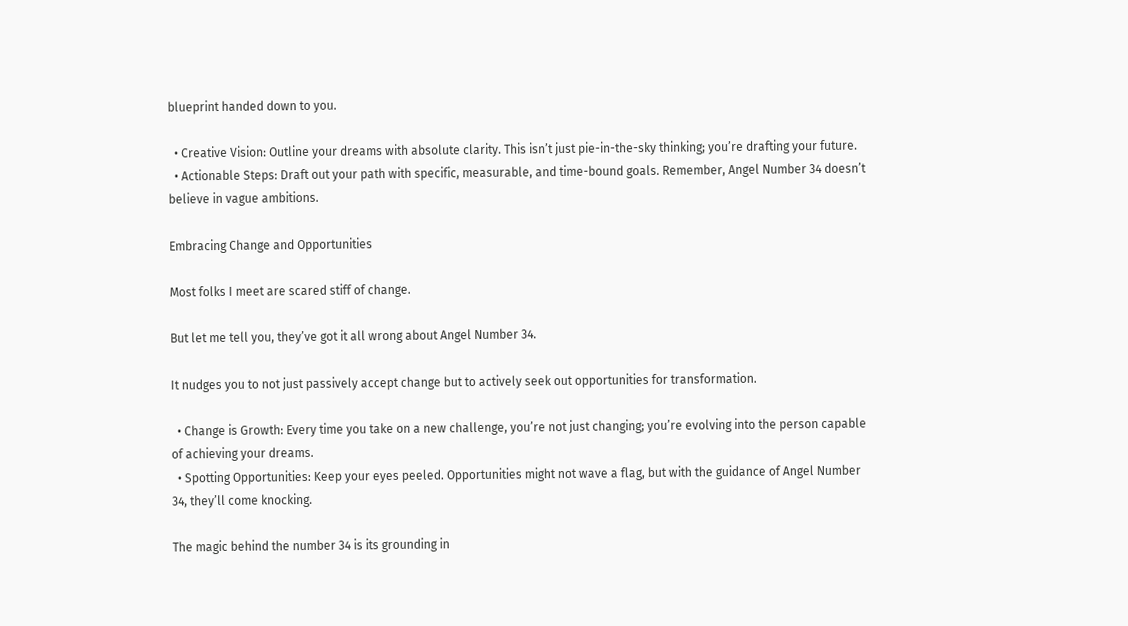blueprint handed down to you.

  • Creative Vision: Outline your dreams with absolute clarity. This isn’t just pie-in-the-sky thinking; you’re drafting your future.
  • Actionable Steps: Draft out your path with specific, measurable, and time-bound goals. Remember, Angel Number 34 doesn’t believe in vague ambitions.

Embracing Change and Opportunities

Most folks I meet are scared stiff of change.

But let me tell you, they’ve got it all wrong about Angel Number 34.

It nudges you to not just passively accept change but to actively seek out opportunities for transformation.

  • Change is Growth: Every time you take on a new challenge, you’re not just changing; you’re evolving into the person capable of achieving your dreams.
  • Spotting Opportunities: Keep your eyes peeled. Opportunities might not wave a flag, but with the guidance of Angel Number 34, they’ll come knocking.

The magic behind the number 34 is its grounding in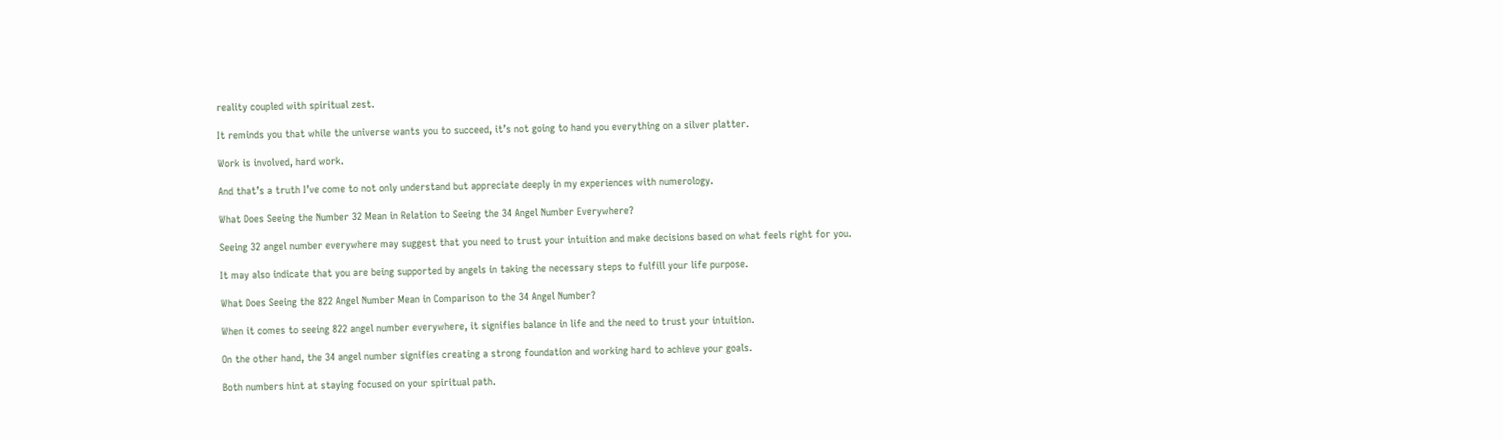reality coupled with spiritual zest.

It reminds you that while the universe wants you to succeed, it’s not going to hand you everything on a silver platter.

Work is involved, hard work.

And that’s a truth I’ve come to not only understand but appreciate deeply in my experiences with numerology.

What Does Seeing the Number 32 Mean in Relation to Seeing the 34 Angel Number Everywhere?

Seeing 32 angel number everywhere may suggest that you need to trust your intuition and make decisions based on what feels right for you.

It may also indicate that you are being supported by angels in taking the necessary steps to fulfill your life purpose.

What Does Seeing the 822 Angel Number Mean in Comparison to the 34 Angel Number?

When it comes to seeing 822 angel number everywhere, it signifies balance in life and the need to trust your intuition.

On the other hand, the 34 angel number signifies creating a strong foundation and working hard to achieve your goals.

Both numbers hint at staying focused on your spiritual path.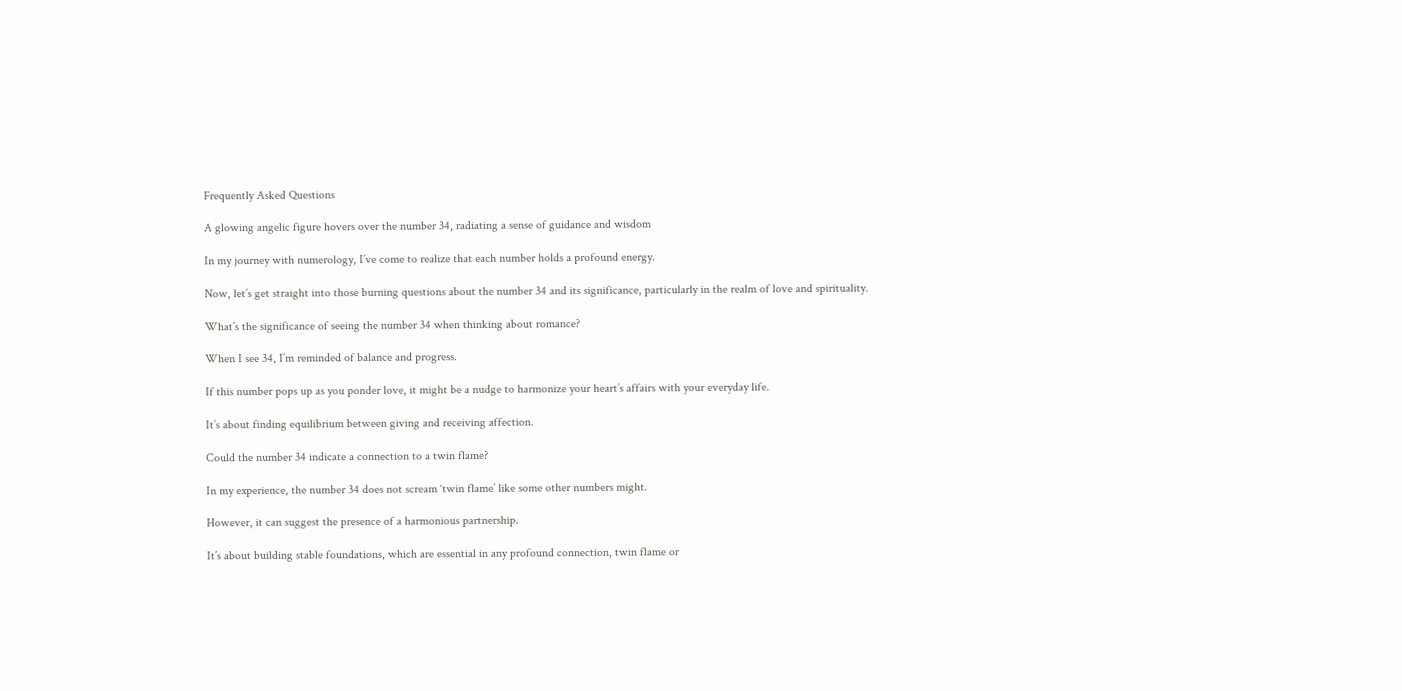Frequently Asked Questions

A glowing angelic figure hovers over the number 34, radiating a sense of guidance and wisdom

In my journey with numerology, I’ve come to realize that each number holds a profound energy.

Now, let’s get straight into those burning questions about the number 34 and its significance, particularly in the realm of love and spirituality.

What’s the significance of seeing the number 34 when thinking about romance?

When I see 34, I’m reminded of balance and progress.

If this number pops up as you ponder love, it might be a nudge to harmonize your heart’s affairs with your everyday life.

It’s about finding equilibrium between giving and receiving affection.

Could the number 34 indicate a connection to a twin flame?

In my experience, the number 34 does not scream ‘twin flame’ like some other numbers might.

However, it can suggest the presence of a harmonious partnership.

It’s about building stable foundations, which are essential in any profound connection, twin flame or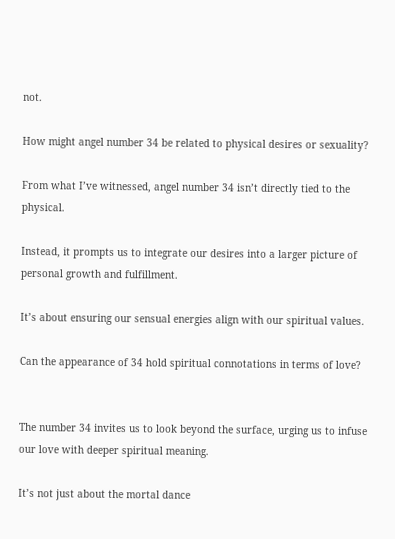not.

How might angel number 34 be related to physical desires or sexuality?

From what I’ve witnessed, angel number 34 isn’t directly tied to the physical.

Instead, it prompts us to integrate our desires into a larger picture of personal growth and fulfillment.

It’s about ensuring our sensual energies align with our spiritual values.

Can the appearance of 34 hold spiritual connotations in terms of love?


The number 34 invites us to look beyond the surface, urging us to infuse our love with deeper spiritual meaning.

It’s not just about the mortal dance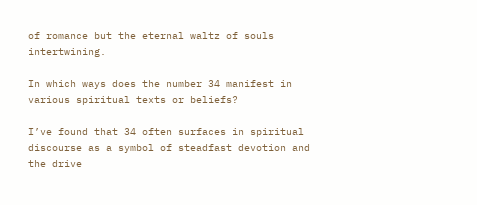of romance but the eternal waltz of souls intertwining.

In which ways does the number 34 manifest in various spiritual texts or beliefs?

I’ve found that 34 often surfaces in spiritual discourse as a symbol of steadfast devotion and the drive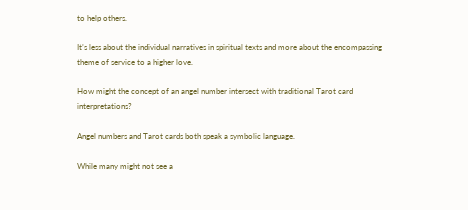to help others.

It’s less about the individual narratives in spiritual texts and more about the encompassing theme of service to a higher love.

How might the concept of an angel number intersect with traditional Tarot card interpretations?

Angel numbers and Tarot cards both speak a symbolic language.

While many might not see a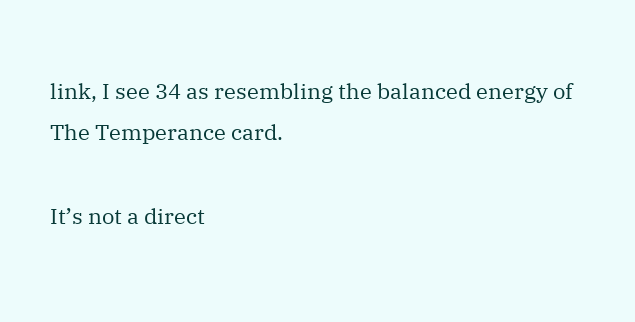link, I see 34 as resembling the balanced energy of The Temperance card.

It’s not a direct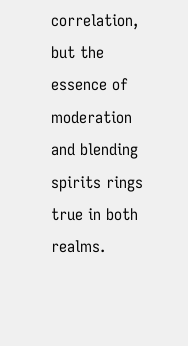correlation, but the essence of moderation and blending spirits rings true in both realms.